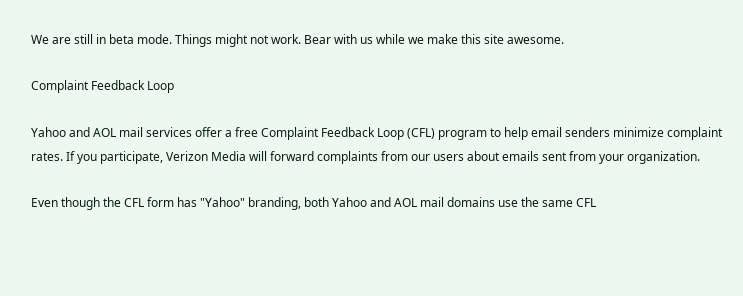We are still in beta mode. Things might not work. Bear with us while we make this site awesome.

Complaint Feedback Loop

Yahoo and AOL mail services offer a free Complaint Feedback Loop (CFL) program to help email senders minimize complaint rates. If you participate, Verizon Media will forward complaints from our users about emails sent from your organization.

Even though the CFL form has "Yahoo" branding, both Yahoo and AOL mail domains use the same CFL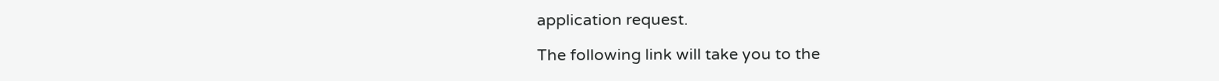application request.

The following link will take you to the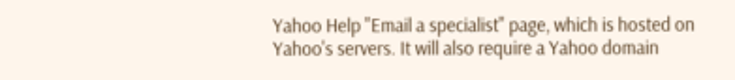Yahoo Help "Email a specialist" page, which is hosted on Yahoo's servers. It will also require a Yahoo domain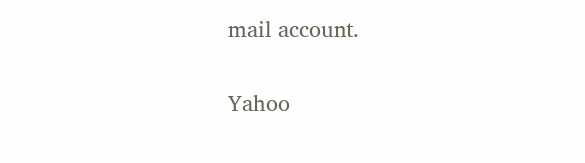mail account.

Yahoo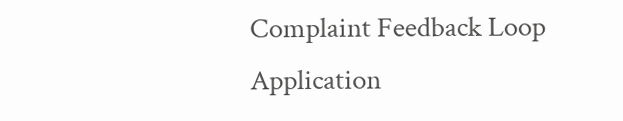Complaint Feedback Loop Application